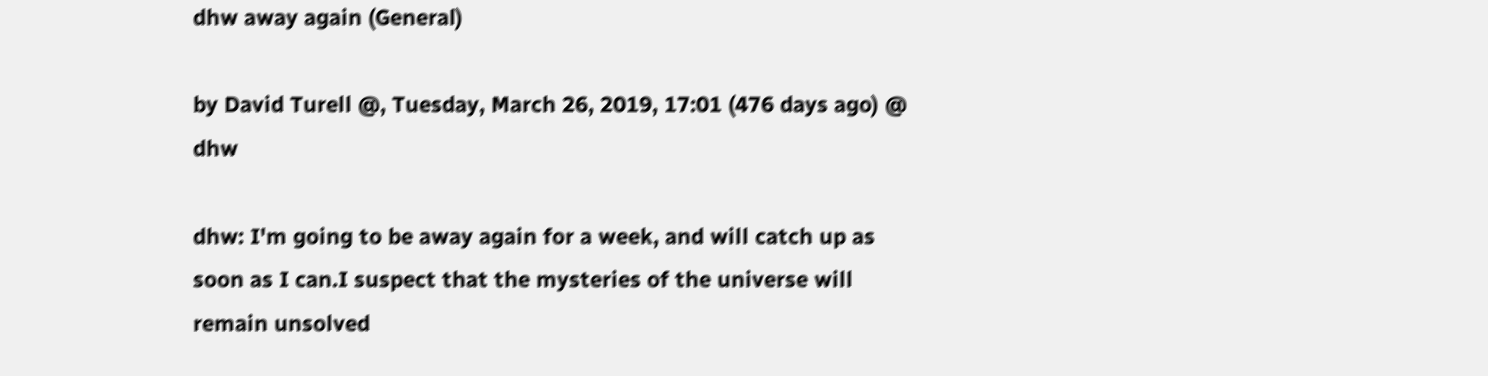dhw away again (General)

by David Turell @, Tuesday, March 26, 2019, 17:01 (476 days ago) @ dhw

dhw: I'm going to be away again for a week, and will catch up as soon as I can.I suspect that the mysteries of the universe will remain unsolved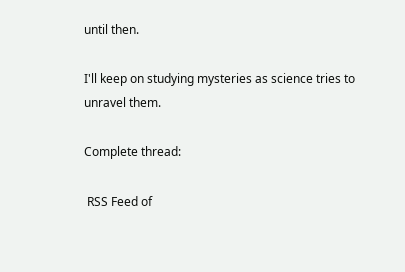until then.

I'll keep on studying mysteries as science tries to unravel them.

Complete thread:

 RSS Feed of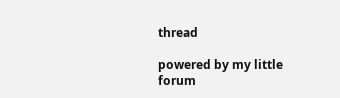thread

powered by my little forum